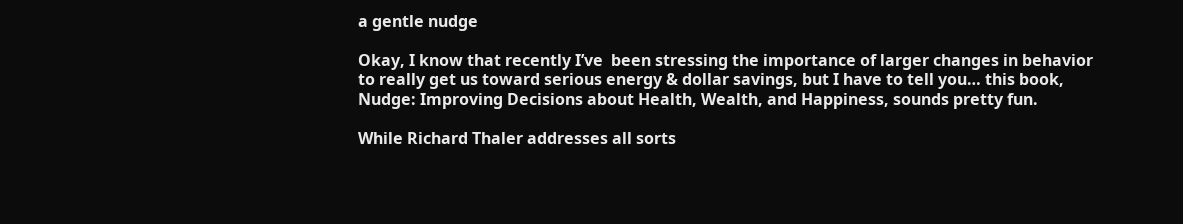a gentle nudge

Okay, I know that recently I’ve  been stressing the importance of larger changes in behavior to really get us toward serious energy & dollar savings, but I have to tell you… this book, Nudge: Improving Decisions about Health, Wealth, and Happiness, sounds pretty fun.

While Richard Thaler addresses all sorts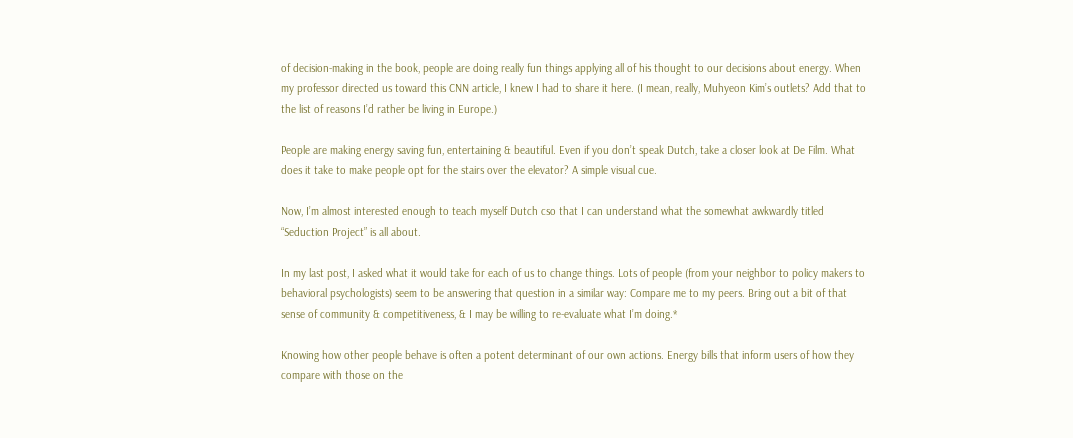of decision-making in the book, people are doing really fun things applying all of his thought to our decisions about energy. When my professor directed us toward this CNN article, I knew I had to share it here. (I mean, really, Muhyeon Kim’s outlets? Add that to the list of reasons I’d rather be living in Europe.)

People are making energy saving fun, entertaining & beautiful. Even if you don’t speak Dutch, take a closer look at De Film. What does it take to make people opt for the stairs over the elevator? A simple visual cue.

Now, I’m almost interested enough to teach myself Dutch cso that I can understand what the somewhat awkwardly titled “Seduction Project” is all about.

In my last post, I asked what it would take for each of us to change things. Lots of people (from your neighbor to policy makers to behavioral psychologists) seem to be answering that question in a similar way: Compare me to my peers. Bring out a bit of that sense of community & competitiveness, & I may be willing to re-evaluate what I’m doing.*

Knowing how other people behave is often a potent determinant of our own actions. Energy bills that inform users of how they compare with those on the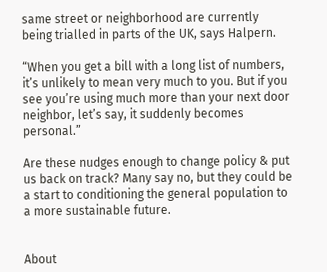same street or neighborhood are currently being trialled in parts of the UK, says Halpern.

“When you get a bill with a long list of numbers, it’s unlikely to mean very much to you. But if you see you’re using much more than your next door neighbor, let’s say, it suddenly becomes personal.”

Are these nudges enough to change policy & put us back on track? Many say no, but they could be a start to conditioning the general population to a more sustainable future.


About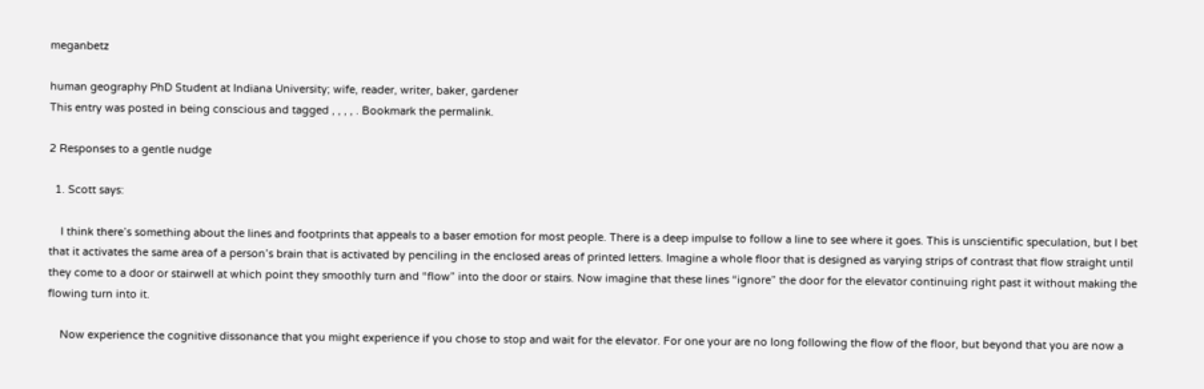meganbetz

human geography PhD Student at Indiana University; wife, reader, writer, baker, gardener
This entry was posted in being conscious and tagged , , , , . Bookmark the permalink.

2 Responses to a gentle nudge

  1. Scott says:

    I think there’s something about the lines and footprints that appeals to a baser emotion for most people. There is a deep impulse to follow a line to see where it goes. This is unscientific speculation, but I bet that it activates the same area of a person’s brain that is activated by penciling in the enclosed areas of printed letters. Imagine a whole floor that is designed as varying strips of contrast that flow straight until they come to a door or stairwell at which point they smoothly turn and “flow” into the door or stairs. Now imagine that these lines “ignore” the door for the elevator continuing right past it without making the flowing turn into it.

    Now experience the cognitive dissonance that you might experience if you chose to stop and wait for the elevator. For one your are no long following the flow of the floor, but beyond that you are now a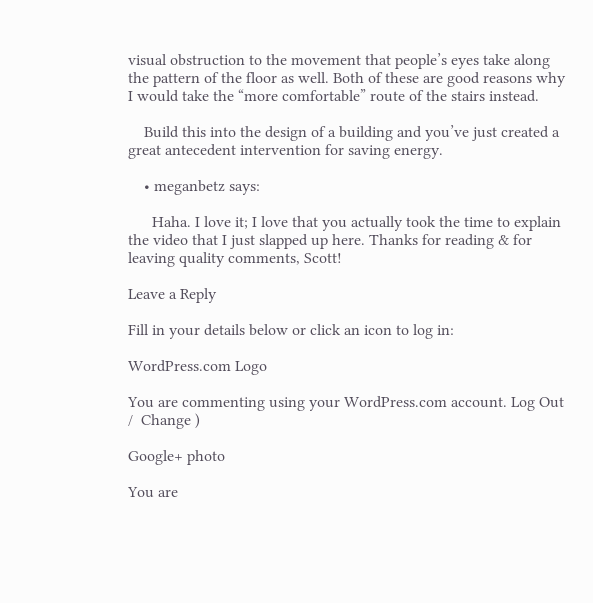visual obstruction to the movement that people’s eyes take along the pattern of the floor as well. Both of these are good reasons why I would take the “more comfortable” route of the stairs instead.

    Build this into the design of a building and you’ve just created a great antecedent intervention for saving energy.

    • meganbetz says:

      Haha. I love it; I love that you actually took the time to explain the video that I just slapped up here. Thanks for reading & for leaving quality comments, Scott!

Leave a Reply

Fill in your details below or click an icon to log in:

WordPress.com Logo

You are commenting using your WordPress.com account. Log Out /  Change )

Google+ photo

You are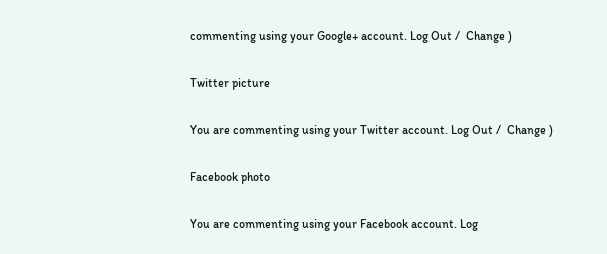commenting using your Google+ account. Log Out /  Change )

Twitter picture

You are commenting using your Twitter account. Log Out /  Change )

Facebook photo

You are commenting using your Facebook account. Log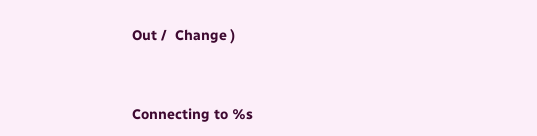Out /  Change )


Connecting to %s